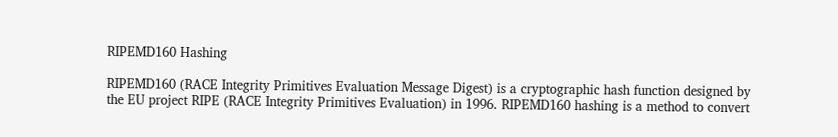RIPEMD160 Hashing

RIPEMD160 (RACE Integrity Primitives Evaluation Message Digest) is a cryptographic hash function designed by the EU project RIPE (RACE Integrity Primitives Evaluation) in 1996. RIPEMD160 hashing is a method to convert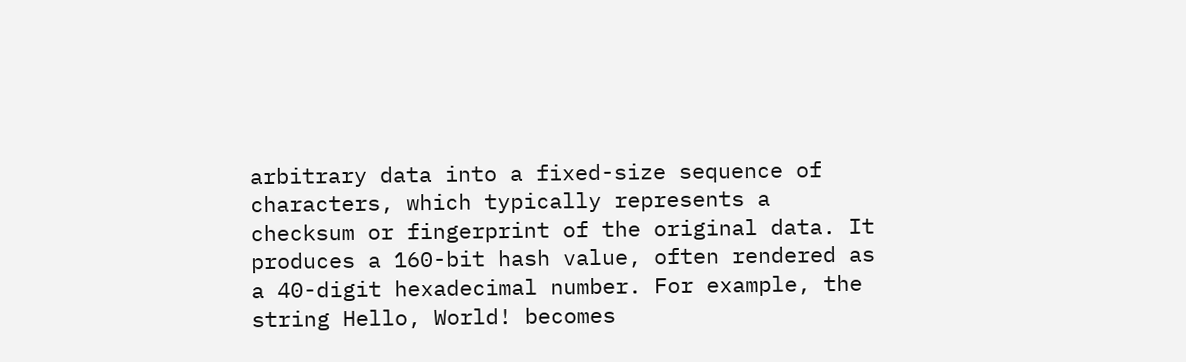arbitrary data into a fixed-size sequence of characters, which typically represents a checksum or fingerprint of the original data. It produces a 160-bit hash value, often rendered as a 40-digit hexadecimal number. For example, the string Hello, World! becomes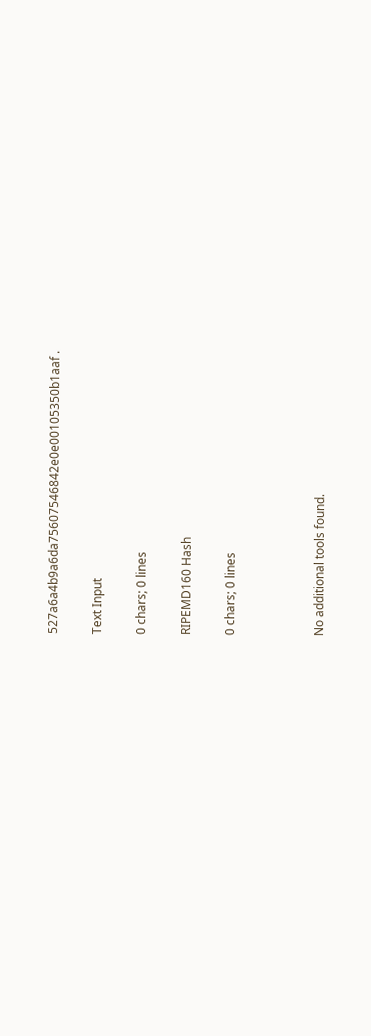527a6a4b9a6da75607546842e0e00105350b1aaf .

Text Input

0 chars; 0 lines

RIPEMD160 Hash

0 chars; 0 lines



No additional tools found.